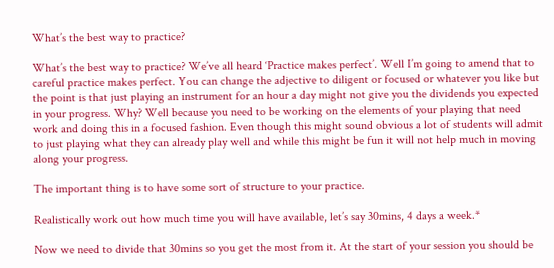What’s the best way to practice?

What’s the best way to practice? We’ve all heard ‘Practice makes perfect’. Well I’m going to amend that to careful practice makes perfect. You can change the adjective to diligent or focused or whatever you like but the point is that just playing an instrument for an hour a day might not give you the dividends you expected in your progress. Why? Well because you need to be working on the elements of your playing that need work and doing this in a focused fashion. Even though this might sound obvious a lot of students will admit to just playing what they can already play well and while this might be fun it will not help much in moving along your progress.

The important thing is to have some sort of structure to your practice.

Realistically work out how much time you will have available, let’s say 30mins, 4 days a week.*

Now we need to divide that 30mins so you get the most from it. At the start of your session you should be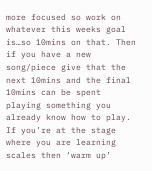more focused so work on whatever this weeks goal is…so 10mins on that. Then if you have a new song/piece give that the next 10mins and the final 10mins can be spent playing something you already know how to play. If you’re at the stage where you are learning scales then ‘warm up’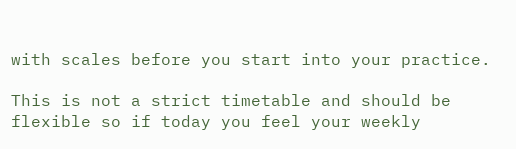with scales before you start into your practice.

This is not a strict timetable and should be flexible so if today you feel your weekly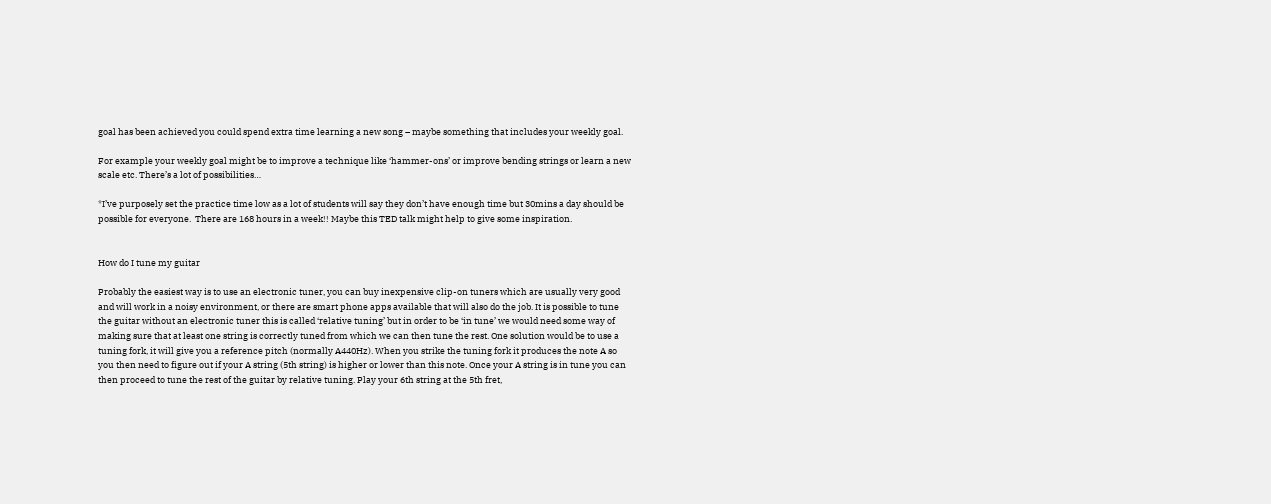goal has been achieved you could spend extra time learning a new song – maybe something that includes your weekly goal.

For example your weekly goal might be to improve a technique like ‘hammer-ons’ or improve bending strings or learn a new scale etc. There’s a lot of possibilities…

*I’ve purposely set the practice time low as a lot of students will say they don’t have enough time but 30mins a day should be possible for everyone.  There are 168 hours in a week!! Maybe this TED talk might help to give some inspiration.


How do I tune my guitar

Probably the easiest way is to use an electronic tuner, you can buy inexpensive clip-on tuners which are usually very good and will work in a noisy environment, or there are smart phone apps available that will also do the job. It is possible to tune the guitar without an electronic tuner this is called ‘relative tuning’ but in order to be ‘in tune’ we would need some way of making sure that at least one string is correctly tuned from which we can then tune the rest. One solution would be to use a tuning fork, it will give you a reference pitch (normally A440Hz). When you strike the tuning fork it produces the note A so you then need to figure out if your A string (5th string) is higher or lower than this note. Once your A string is in tune you can then proceed to tune the rest of the guitar by relative tuning. Play your 6th string at the 5th fret,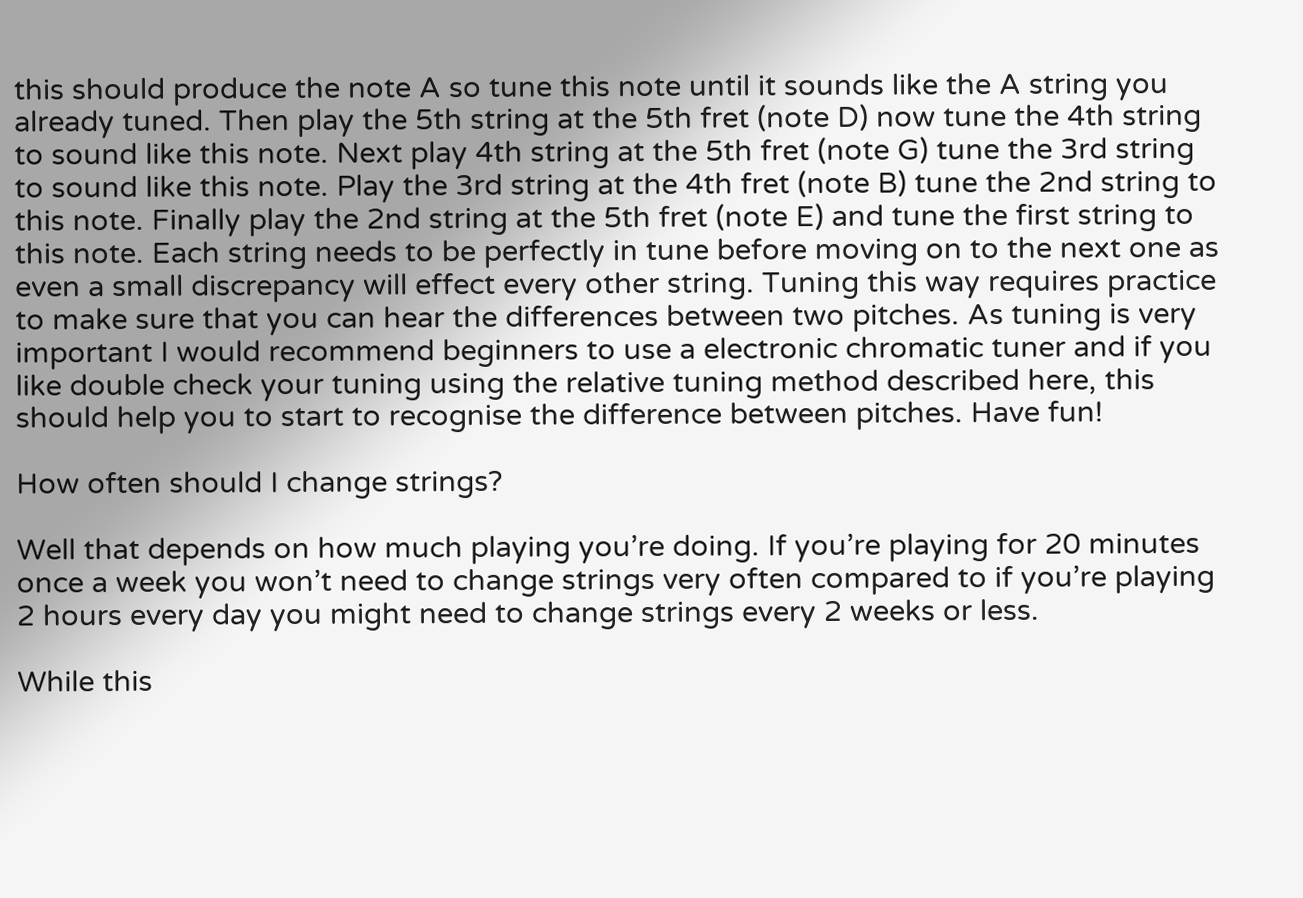this should produce the note A so tune this note until it sounds like the A string you already tuned. Then play the 5th string at the 5th fret (note D) now tune the 4th string to sound like this note. Next play 4th string at the 5th fret (note G) tune the 3rd string to sound like this note. Play the 3rd string at the 4th fret (note B) tune the 2nd string to this note. Finally play the 2nd string at the 5th fret (note E) and tune the first string to this note. Each string needs to be perfectly in tune before moving on to the next one as even a small discrepancy will effect every other string. Tuning this way requires practice to make sure that you can hear the differences between two pitches. As tuning is very important I would recommend beginners to use a electronic chromatic tuner and if you like double check your tuning using the relative tuning method described here, this should help you to start to recognise the difference between pitches. Have fun!

How often should I change strings?

Well that depends on how much playing you’re doing. If you’re playing for 20 minutes once a week you won’t need to change strings very often compared to if you’re playing 2 hours every day you might need to change strings every 2 weeks or less.

While this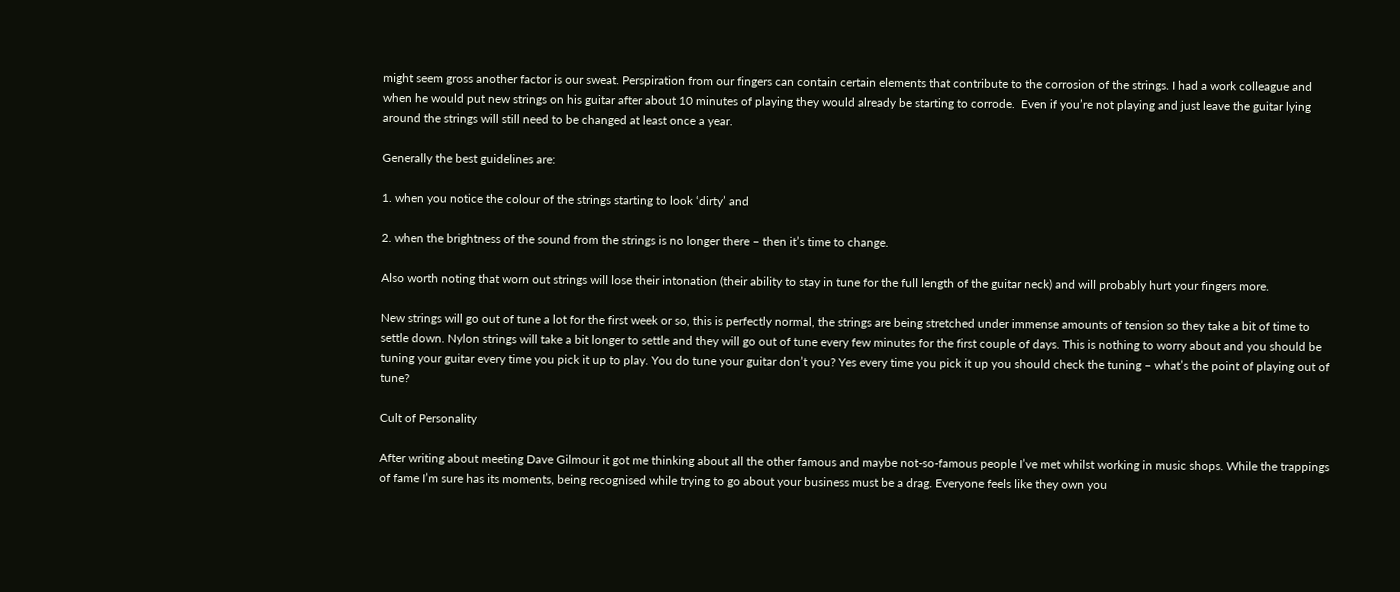might seem gross another factor is our sweat. Perspiration from our fingers can contain certain elements that contribute to the corrosion of the strings. I had a work colleague and when he would put new strings on his guitar after about 10 minutes of playing they would already be starting to corrode.  Even if you’re not playing and just leave the guitar lying around the strings will still need to be changed at least once a year.

Generally the best guidelines are:

1. when you notice the colour of the strings starting to look ‘dirty’ and

2. when the brightness of the sound from the strings is no longer there – then it’s time to change.

Also worth noting that worn out strings will lose their intonation (their ability to stay in tune for the full length of the guitar neck) and will probably hurt your fingers more.

New strings will go out of tune a lot for the first week or so, this is perfectly normal, the strings are being stretched under immense amounts of tension so they take a bit of time to settle down. Nylon strings will take a bit longer to settle and they will go out of tune every few minutes for the first couple of days. This is nothing to worry about and you should be tuning your guitar every time you pick it up to play. You do tune your guitar don’t you? Yes every time you pick it up you should check the tuning – what’s the point of playing out of tune?

Cult of Personality

After writing about meeting Dave Gilmour it got me thinking about all the other famous and maybe not-so-famous people I’ve met whilst working in music shops. While the trappings of fame I’m sure has its moments, being recognised while trying to go about your business must be a drag. Everyone feels like they own you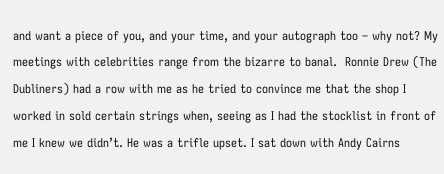and want a piece of you, and your time, and your autograph too – why not? My meetings with celebrities range from the bizarre to banal.  Ronnie Drew (The Dubliners) had a row with me as he tried to convince me that the shop I worked in sold certain strings when, seeing as I had the stocklist in front of me I knew we didn’t. He was a trifle upset. I sat down with Andy Cairns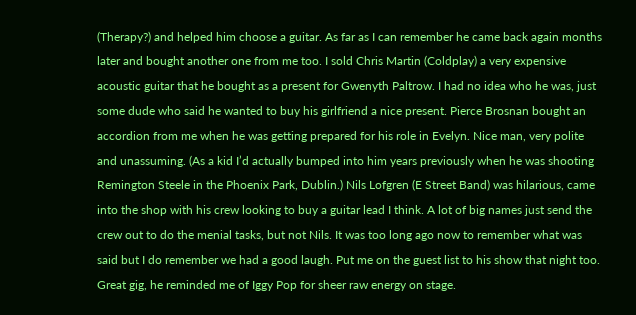(Therapy?) and helped him choose a guitar. As far as I can remember he came back again months later and bought another one from me too. I sold Chris Martin (Coldplay) a very expensive acoustic guitar that he bought as a present for Gwenyth Paltrow. I had no idea who he was, just some dude who said he wanted to buy his girlfriend a nice present. Pierce Brosnan bought an accordion from me when he was getting prepared for his role in Evelyn. Nice man, very polite and unassuming. (As a kid I’d actually bumped into him years previously when he was shooting Remington Steele in the Phoenix Park, Dublin.) Nils Lofgren (E Street Band) was hilarious, came into the shop with his crew looking to buy a guitar lead I think. A lot of big names just send the crew out to do the menial tasks, but not Nils. It was too long ago now to remember what was said but I do remember we had a good laugh. Put me on the guest list to his show that night too. Great gig, he reminded me of Iggy Pop for sheer raw energy on stage.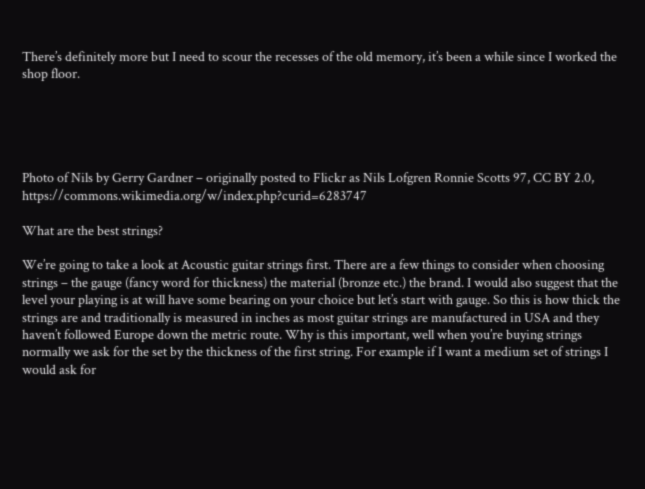There’s definitely more but I need to scour the recesses of the old memory, it’s been a while since I worked the shop floor.





Photo of Nils by Gerry Gardner – originally posted to Flickr as Nils Lofgren Ronnie Scotts 97, CC BY 2.0, https://commons.wikimedia.org/w/index.php?curid=6283747

What are the best strings?

We’re going to take a look at Acoustic guitar strings first. There are a few things to consider when choosing strings – the gauge (fancy word for thickness) the material (bronze etc.) the brand. I would also suggest that the level your playing is at will have some bearing on your choice but let’s start with gauge. So this is how thick the strings are and traditionally is measured in inches as most guitar strings are manufactured in USA and they haven’t followed Europe down the metric route. Why is this important, well when you’re buying strings normally we ask for the set by the thickness of the first string. For example if I want a medium set of strings I would ask for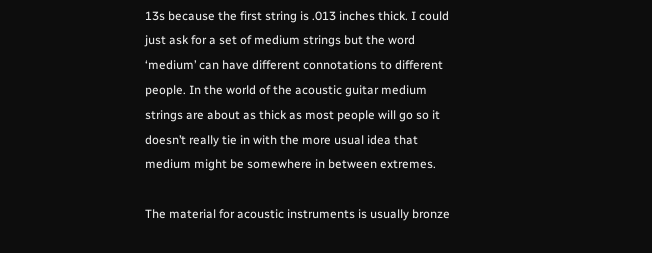13s because the first string is .013 inches thick. I could just ask for a set of medium strings but the word ‘medium’ can have different connotations to different people. In the world of the acoustic guitar medium strings are about as thick as most people will go so it doesn’t really tie in with the more usual idea that medium might be somewhere in between extremes.

The material for acoustic instruments is usually bronze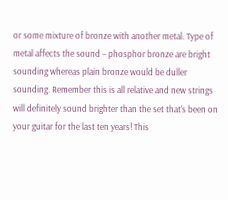or some mixture of bronze with another metal. Type of metal affects the sound – phosphor bronze are bright sounding whereas plain bronze would be duller sounding. Remember this is all relative and new strings will definitely sound brighter than the set that’s been on your guitar for the last ten years! This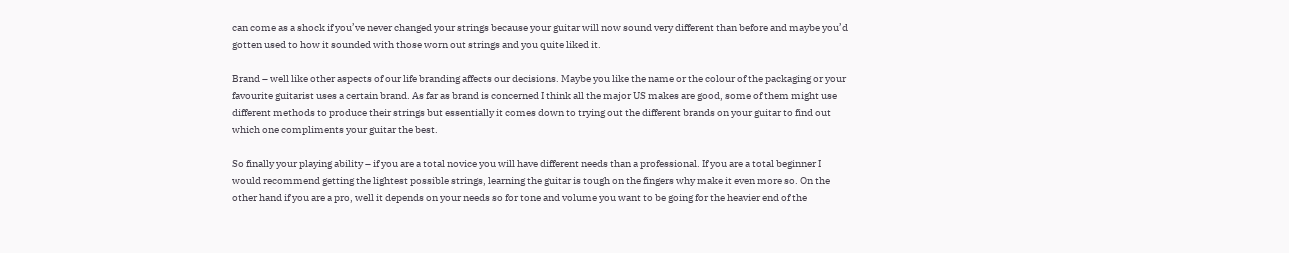can come as a shock if you’ve never changed your strings because your guitar will now sound very different than before and maybe you’d gotten used to how it sounded with those worn out strings and you quite liked it.

Brand – well like other aspects of our life branding affects our decisions. Maybe you like the name or the colour of the packaging or your favourite guitarist uses a certain brand. As far as brand is concerned I think all the major US makes are good, some of them might use different methods to produce their strings but essentially it comes down to trying out the different brands on your guitar to find out which one compliments your guitar the best.

So finally your playing ability – if you are a total novice you will have different needs than a professional. If you are a total beginner I would recommend getting the lightest possible strings, learning the guitar is tough on the fingers why make it even more so. On the other hand if you are a pro, well it depends on your needs so for tone and volume you want to be going for the heavier end of the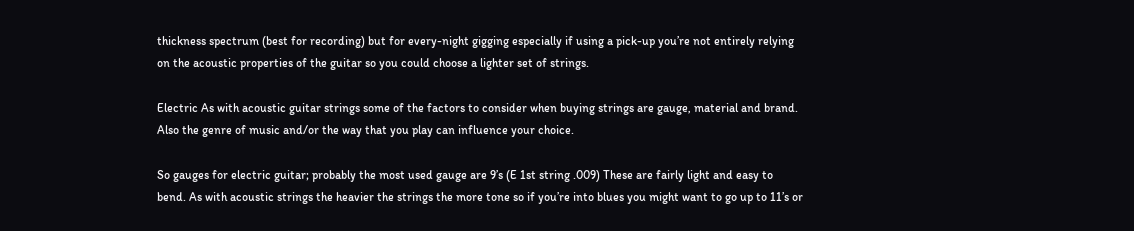thickness spectrum (best for recording) but for every-night gigging especially if using a pick-up you’re not entirely relying on the acoustic properties of the guitar so you could choose a lighter set of strings.

Electric As with acoustic guitar strings some of the factors to consider when buying strings are gauge, material and brand. Also the genre of music and/or the way that you play can influence your choice.

So gauges for electric guitar; probably the most used gauge are 9’s (E 1st string .009) These are fairly light and easy to bend. As with acoustic strings the heavier the strings the more tone so if you’re into blues you might want to go up to 11’s or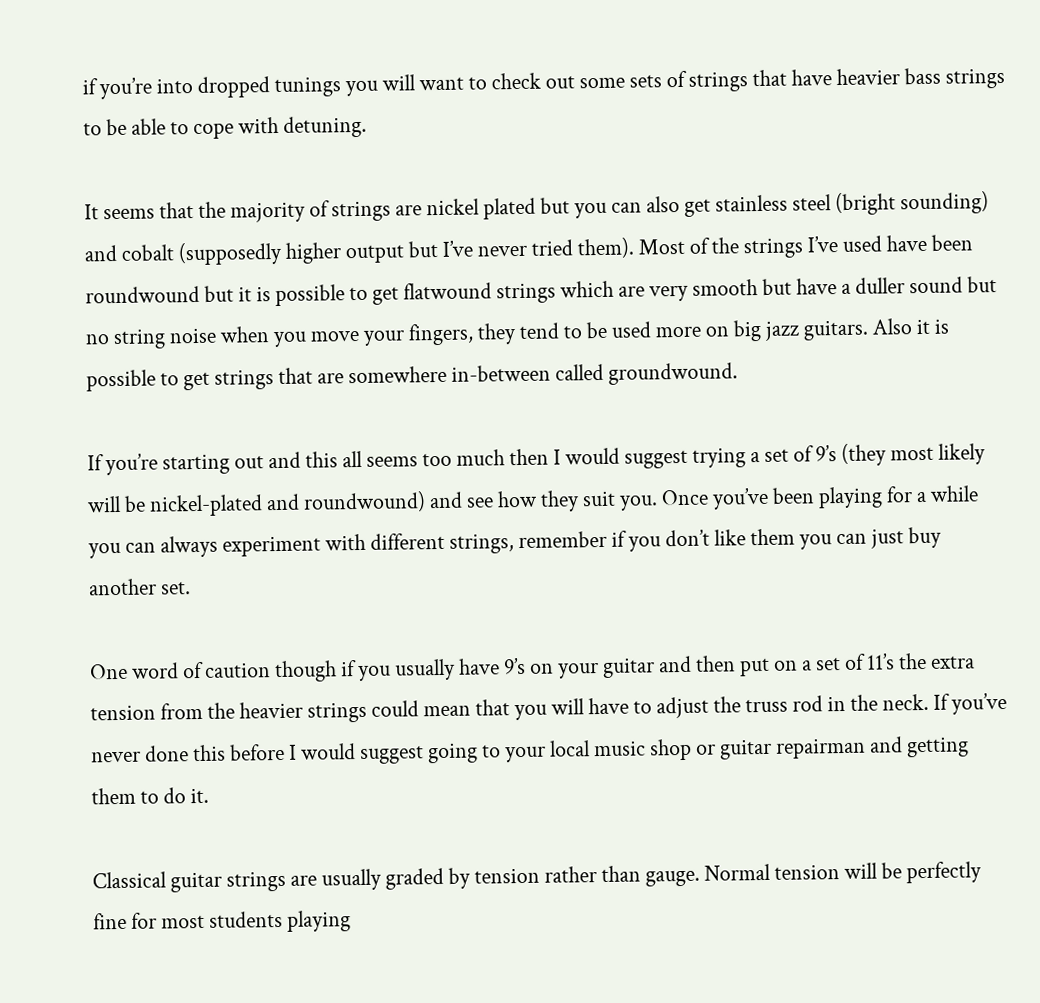if you’re into dropped tunings you will want to check out some sets of strings that have heavier bass strings to be able to cope with detuning.

It seems that the majority of strings are nickel plated but you can also get stainless steel (bright sounding) and cobalt (supposedly higher output but I’ve never tried them). Most of the strings I’ve used have been roundwound but it is possible to get flatwound strings which are very smooth but have a duller sound but no string noise when you move your fingers, they tend to be used more on big jazz guitars. Also it is possible to get strings that are somewhere in-between called groundwound.

If you’re starting out and this all seems too much then I would suggest trying a set of 9’s (they most likely will be nickel-plated and roundwound) and see how they suit you. Once you’ve been playing for a while you can always experiment with different strings, remember if you don’t like them you can just buy another set.

One word of caution though if you usually have 9’s on your guitar and then put on a set of 11’s the extra tension from the heavier strings could mean that you will have to adjust the truss rod in the neck. If you’ve never done this before I would suggest going to your local music shop or guitar repairman and getting them to do it.

Classical guitar strings are usually graded by tension rather than gauge. Normal tension will be perfectly fine for most students playing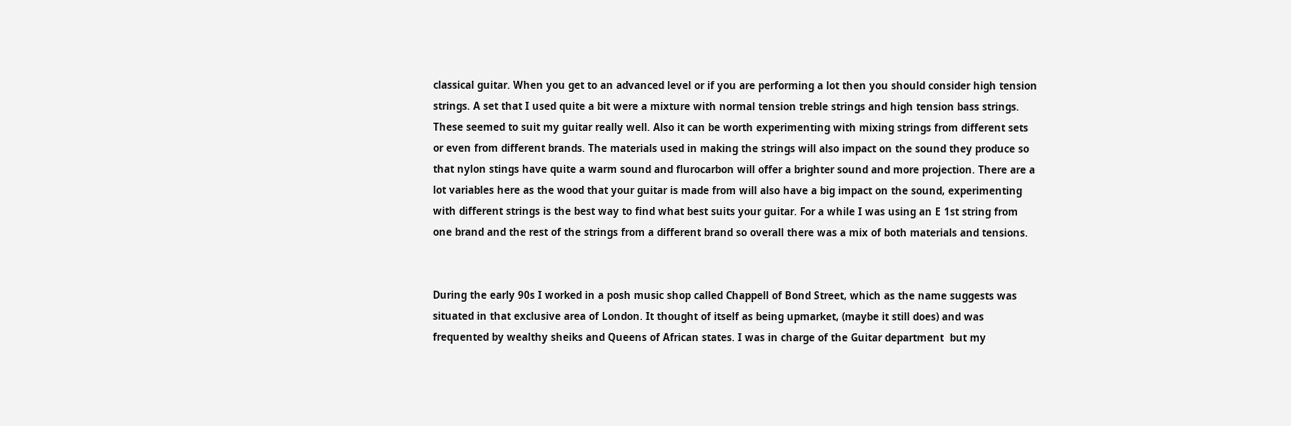classical guitar. When you get to an advanced level or if you are performing a lot then you should consider high tension strings. A set that I used quite a bit were a mixture with normal tension treble strings and high tension bass strings. These seemed to suit my guitar really well. Also it can be worth experimenting with mixing strings from different sets or even from different brands. The materials used in making the strings will also impact on the sound they produce so that nylon stings have quite a warm sound and flurocarbon will offer a brighter sound and more projection. There are a lot variables here as the wood that your guitar is made from will also have a big impact on the sound, experimenting with different strings is the best way to find what best suits your guitar. For a while I was using an E 1st string from one brand and the rest of the strings from a different brand so overall there was a mix of both materials and tensions.


During the early 90s I worked in a posh music shop called Chappell of Bond Street, which as the name suggests was situated in that exclusive area of London. It thought of itself as being upmarket, (maybe it still does) and was frequented by wealthy sheiks and Queens of African states. I was in charge of the Guitar department  but my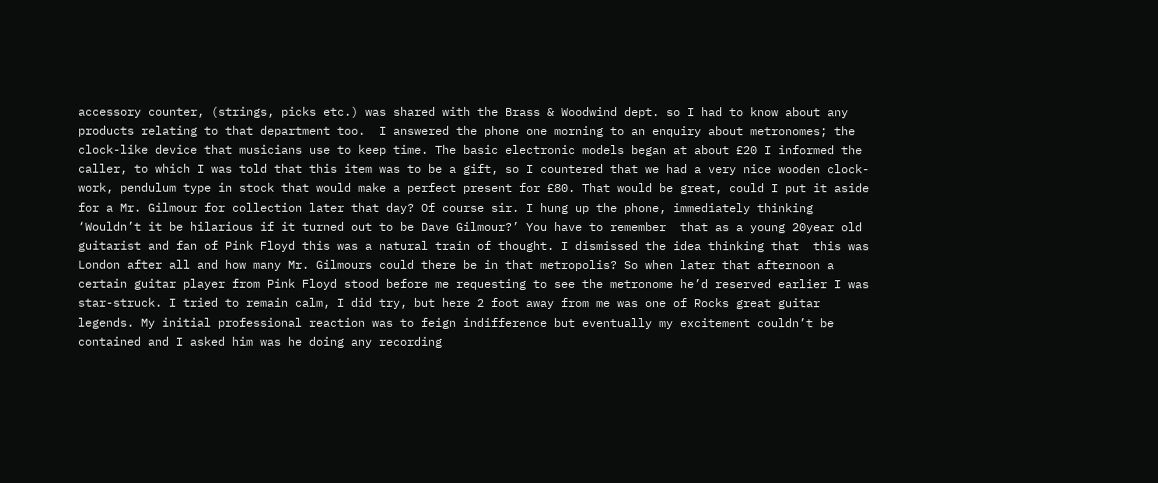accessory counter, (strings, picks etc.) was shared with the Brass & Woodwind dept. so I had to know about any products relating to that department too.  I answered the phone one morning to an enquiry about metronomes; the clock-like device that musicians use to keep time. The basic electronic models began at about £20 I informed the caller, to which I was told that this item was to be a gift, so I countered that we had a very nice wooden clock-work, pendulum type in stock that would make a perfect present for £80. That would be great, could I put it aside for a Mr. Gilmour for collection later that day? Of course sir. I hung up the phone, immediately thinking ‘Wouldn’t it be hilarious if it turned out to be Dave Gilmour?’ You have to remember  that as a young 20year old guitarist and fan of Pink Floyd this was a natural train of thought. I dismissed the idea thinking that  this was London after all and how many Mr. Gilmours could there be in that metropolis? So when later that afternoon a certain guitar player from Pink Floyd stood before me requesting to see the metronome he’d reserved earlier I was star-struck. I tried to remain calm, I did try, but here 2 foot away from me was one of Rocks great guitar legends. My initial professional reaction was to feign indifference but eventually my excitement couldn’t be contained and I asked him was he doing any recording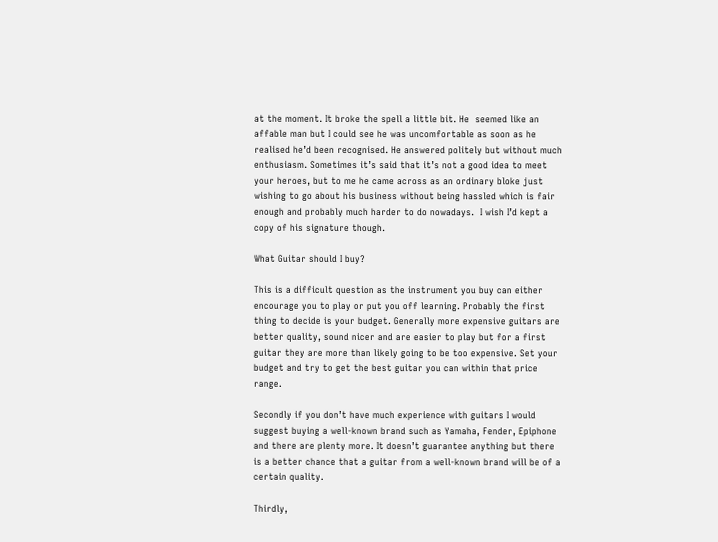at the moment. It broke the spell a little bit. He  seemed like an affable man but I could see he was uncomfortable as soon as he realised he’d been recognised. He answered politely but without much enthusiasm. Sometimes it’s said that it’s not a good idea to meet your heroes, but to me he came across as an ordinary bloke just wishing to go about his business without being hassled which is fair enough and probably much harder to do nowadays.  I wish I’d kept a copy of his signature though.

What Guitar should I buy?

This is a difficult question as the instrument you buy can either encourage you to play or put you off learning. Probably the first thing to decide is your budget. Generally more expensive guitars are better quality, sound nicer and are easier to play but for a first guitar they are more than likely going to be too expensive. Set your budget and try to get the best guitar you can within that price range.

Secondly if you don’t have much experience with guitars I would suggest buying a well-known brand such as Yamaha, Fender, Epiphone and there are plenty more. It doesn’t guarantee anything but there is a better chance that a guitar from a well-known brand will be of a certain quality.

Thirdly,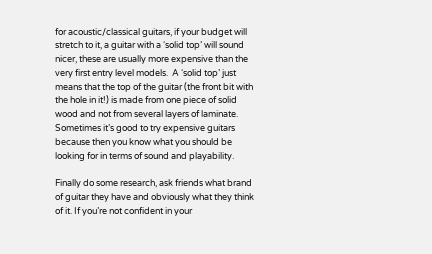for acoustic/classical guitars, if your budget will stretch to it, a guitar with a ‘solid top’ will sound nicer, these are usually more expensive than the very first entry level models.  A ‘solid top’ just means that the top of the guitar (the front bit with the hole in it!) is made from one piece of solid wood and not from several layers of laminate. Sometimes it’s good to try expensive guitars because then you know what you should be looking for in terms of sound and playability.

Finally do some research, ask friends what brand of guitar they have and obviously what they think of it. If you’re not confident in your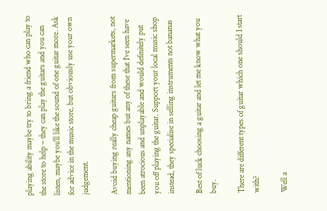playing ability maybe try to bring a friend who can play to the store to help – they can play the guitars and you can listen, maybe you’ll like the sound of one guitar more. Ask for advice in the music store, but obviously use your own judgement.

Avoid buying really cheap guitars from supermarkets, not mentioning any names but any of these that I’ve seen have been atrocious and unplayable and would definitely put you off playing the guitar. Support your local music shop instead, they specialise in selling instruments not bananas

Best of luck choosing a guitar and let me know what you buy.

There are different types of guitar which one should I start with?

Well a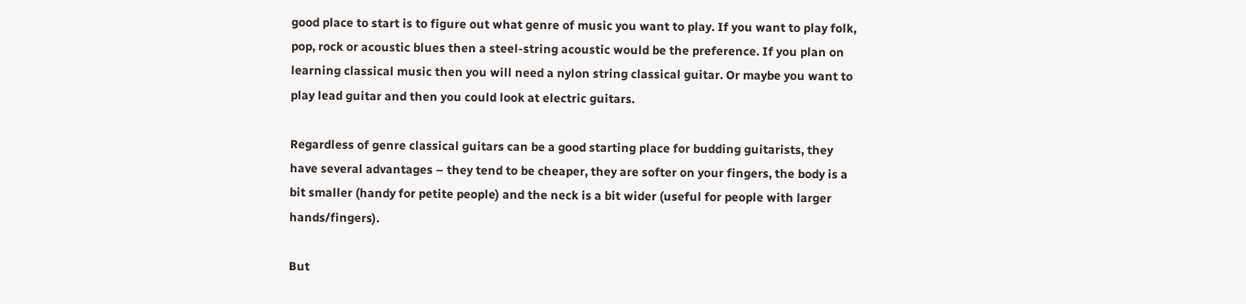good place to start is to figure out what genre of music you want to play. If you want to play folk, pop, rock or acoustic blues then a steel-string acoustic would be the preference. If you plan on learning classical music then you will need a nylon string classical guitar. Or maybe you want to play lead guitar and then you could look at electric guitars.

Regardless of genre classical guitars can be a good starting place for budding guitarists, they have several advantages – they tend to be cheaper, they are softer on your fingers, the body is a bit smaller (handy for petite people) and the neck is a bit wider (useful for people with larger hands/fingers).

But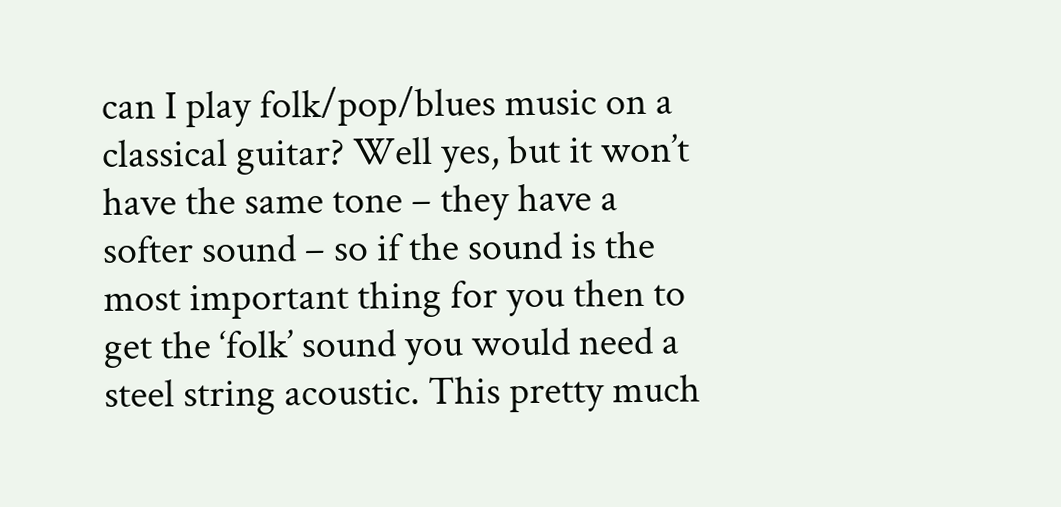can I play folk/pop/blues music on a classical guitar? Well yes, but it won’t have the same tone – they have a softer sound – so if the sound is the most important thing for you then to get the ‘folk’ sound you would need a steel string acoustic. This pretty much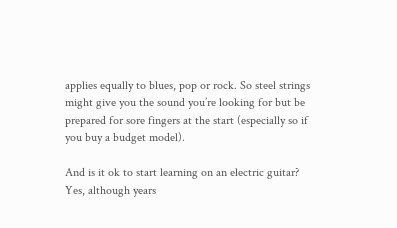applies equally to blues, pop or rock. So steel strings might give you the sound you’re looking for but be prepared for sore fingers at the start (especially so if you buy a budget model).

And is it ok to start learning on an electric guitar? Yes, although years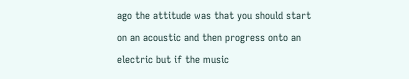ago the attitude was that you should start on an acoustic and then progress onto an electric but if the music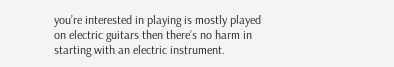you’re interested in playing is mostly played on electric guitars then there’s no harm in starting with an electric instrument.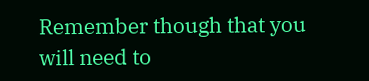Remember though that you will need to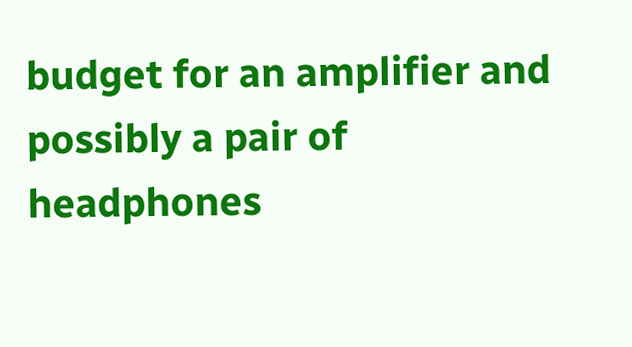budget for an amplifier and possibly a pair of headphones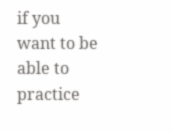if you want to be able to practice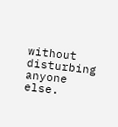without disturbing anyone else.